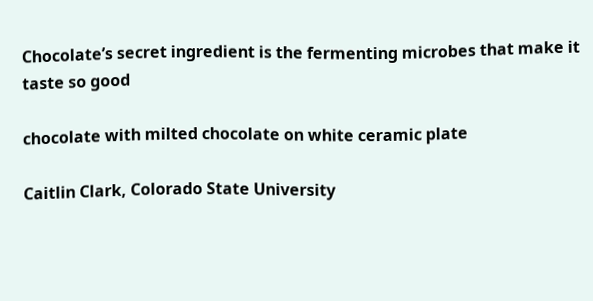Chocolate’s secret ingredient is the fermenting microbes that make it taste so good

chocolate with milted chocolate on white ceramic plate

Caitlin Clark, Colorado State University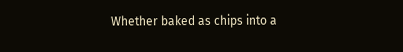Whether baked as chips into a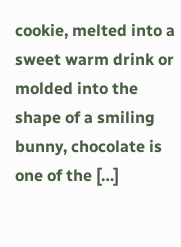cookie, melted into a sweet warm drink or molded into the shape of a smiling bunny, chocolate is one of the […]